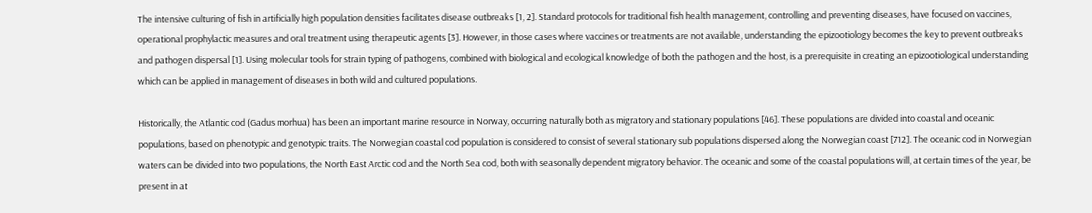The intensive culturing of fish in artificially high population densities facilitates disease outbreaks [1, 2]. Standard protocols for traditional fish health management, controlling and preventing diseases, have focused on vaccines, operational prophylactic measures and oral treatment using therapeutic agents [3]. However, in those cases where vaccines or treatments are not available, understanding the epizootiology becomes the key to prevent outbreaks and pathogen dispersal [1]. Using molecular tools for strain typing of pathogens, combined with biological and ecological knowledge of both the pathogen and the host, is a prerequisite in creating an epizootiological understanding which can be applied in management of diseases in both wild and cultured populations.

Historically, the Atlantic cod (Gadus morhua) has been an important marine resource in Norway, occurring naturally both as migratory and stationary populations [46]. These populations are divided into coastal and oceanic populations, based on phenotypic and genotypic traits. The Norwegian coastal cod population is considered to consist of several stationary sub populations dispersed along the Norwegian coast [712]. The oceanic cod in Norwegian waters can be divided into two populations, the North East Arctic cod and the North Sea cod, both with seasonally dependent migratory behavior. The oceanic and some of the coastal populations will, at certain times of the year, be present in at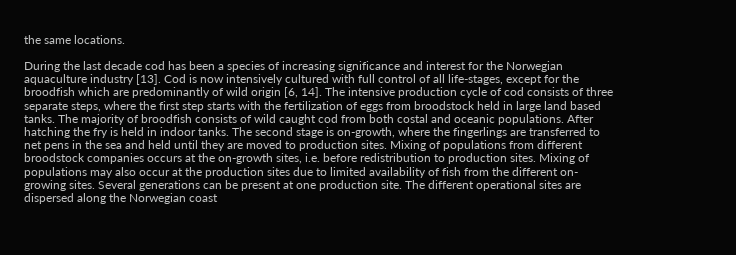the same locations.

During the last decade cod has been a species of increasing significance and interest for the Norwegian aquaculture industry [13]. Cod is now intensively cultured with full control of all life-stages, except for the broodfish which are predominantly of wild origin [6, 14]. The intensive production cycle of cod consists of three separate steps, where the first step starts with the fertilization of eggs from broodstock held in large land based tanks. The majority of broodfish consists of wild caught cod from both costal and oceanic populations. After hatching the fry is held in indoor tanks. The second stage is on-growth, where the fingerlings are transferred to net pens in the sea and held until they are moved to production sites. Mixing of populations from different broodstock companies occurs at the on-growth sites, i.e. before redistribution to production sites. Mixing of populations may also occur at the production sites due to limited availability of fish from the different on-growing sites. Several generations can be present at one production site. The different operational sites are dispersed along the Norwegian coast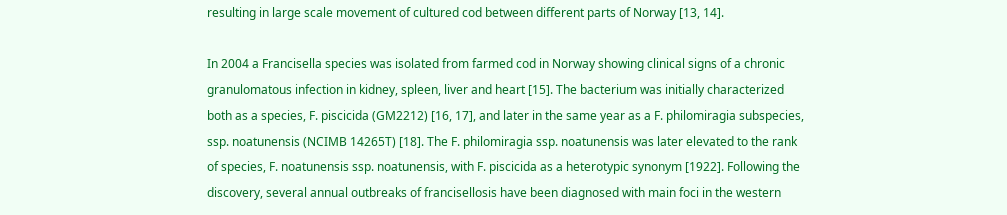resulting in large scale movement of cultured cod between different parts of Norway [13, 14].

In 2004 a Francisella species was isolated from farmed cod in Norway showing clinical signs of a chronic granulomatous infection in kidney, spleen, liver and heart [15]. The bacterium was initially characterized both as a species, F. piscicida (GM2212) [16, 17], and later in the same year as a F. philomiragia subspecies, ssp. noatunensis (NCIMB 14265T) [18]. The F. philomiragia ssp. noatunensis was later elevated to the rank of species, F. noatunensis ssp. noatunensis, with F. piscicida as a heterotypic synonym [1922]. Following the discovery, several annual outbreaks of francisellosis have been diagnosed with main foci in the western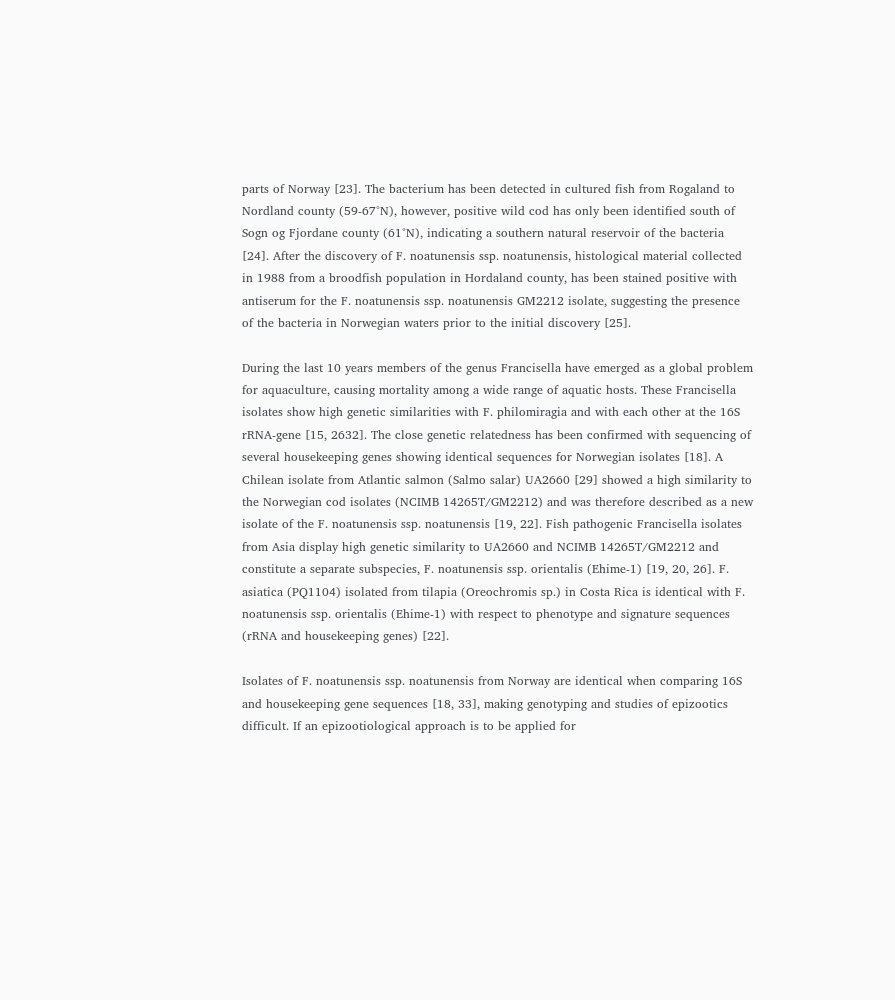parts of Norway [23]. The bacterium has been detected in cultured fish from Rogaland to Nordland county (59-67°N), however, positive wild cod has only been identified south of Sogn og Fjordane county (61°N), indicating a southern natural reservoir of the bacteria [24]. After the discovery of F. noatunensis ssp. noatunensis, histological material collected in 1988 from a broodfish population in Hordaland county, has been stained positive with antiserum for the F. noatunensis ssp. noatunensis GM2212 isolate, suggesting the presence of the bacteria in Norwegian waters prior to the initial discovery [25].

During the last 10 years members of the genus Francisella have emerged as a global problem for aquaculture, causing mortality among a wide range of aquatic hosts. These Francisella isolates show high genetic similarities with F. philomiragia and with each other at the 16S rRNA-gene [15, 2632]. The close genetic relatedness has been confirmed with sequencing of several housekeeping genes showing identical sequences for Norwegian isolates [18]. A Chilean isolate from Atlantic salmon (Salmo salar) UA2660 [29] showed a high similarity to the Norwegian cod isolates (NCIMB 14265T/GM2212) and was therefore described as a new isolate of the F. noatunensis ssp. noatunensis [19, 22]. Fish pathogenic Francisella isolates from Asia display high genetic similarity to UA2660 and NCIMB 14265T/GM2212 and constitute a separate subspecies, F. noatunensis ssp. orientalis (Ehime-1) [19, 20, 26]. F. asiatica (PQ1104) isolated from tilapia (Oreochromis sp.) in Costa Rica is identical with F. noatunensis ssp. orientalis (Ehime-1) with respect to phenotype and signature sequences (rRNA and housekeeping genes) [22].

Isolates of F. noatunensis ssp. noatunensis from Norway are identical when comparing 16S and housekeeping gene sequences [18, 33], making genotyping and studies of epizootics difficult. If an epizootiological approach is to be applied for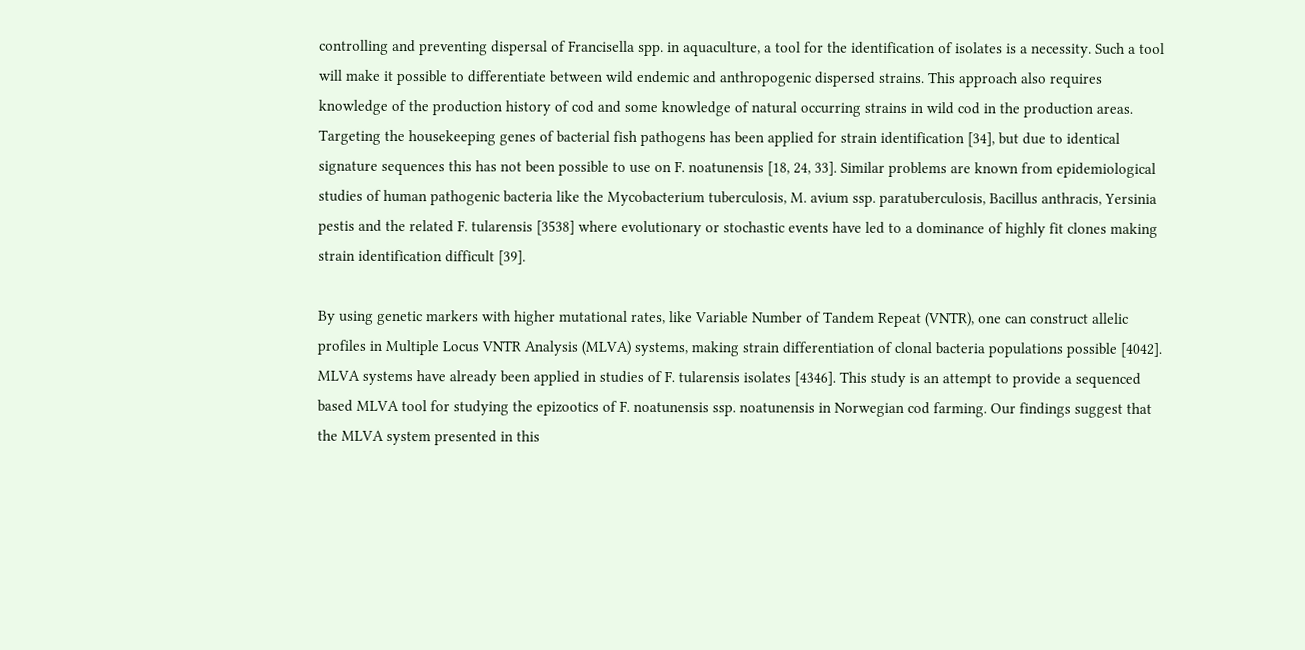controlling and preventing dispersal of Francisella spp. in aquaculture, a tool for the identification of isolates is a necessity. Such a tool will make it possible to differentiate between wild endemic and anthropogenic dispersed strains. This approach also requires knowledge of the production history of cod and some knowledge of natural occurring strains in wild cod in the production areas. Targeting the housekeeping genes of bacterial fish pathogens has been applied for strain identification [34], but due to identical signature sequences this has not been possible to use on F. noatunensis [18, 24, 33]. Similar problems are known from epidemiological studies of human pathogenic bacteria like the Mycobacterium tuberculosis, M. avium ssp. paratuberculosis, Bacillus anthracis, Yersinia pestis and the related F. tularensis [3538] where evolutionary or stochastic events have led to a dominance of highly fit clones making strain identification difficult [39].

By using genetic markers with higher mutational rates, like Variable Number of Tandem Repeat (VNTR), one can construct allelic profiles in Multiple Locus VNTR Analysis (MLVA) systems, making strain differentiation of clonal bacteria populations possible [4042]. MLVA systems have already been applied in studies of F. tularensis isolates [4346]. This study is an attempt to provide a sequenced based MLVA tool for studying the epizootics of F. noatunensis ssp. noatunensis in Norwegian cod farming. Our findings suggest that the MLVA system presented in this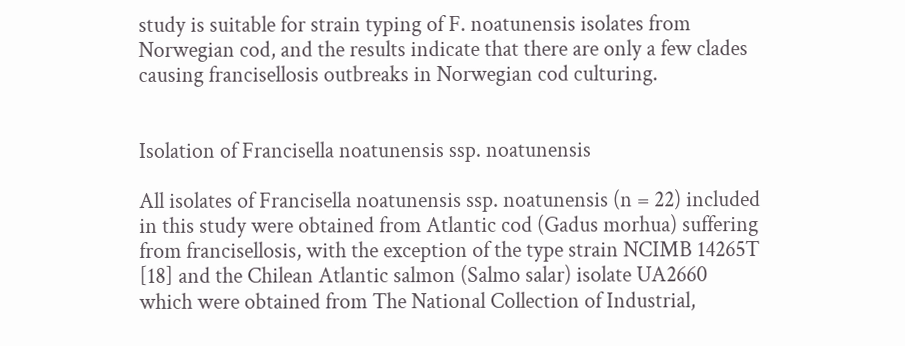study is suitable for strain typing of F. noatunensis isolates from Norwegian cod, and the results indicate that there are only a few clades causing francisellosis outbreaks in Norwegian cod culturing.


Isolation of Francisella noatunensis ssp. noatunensis

All isolates of Francisella noatunensis ssp. noatunensis (n = 22) included in this study were obtained from Atlantic cod (Gadus morhua) suffering from francisellosis, with the exception of the type strain NCIMB 14265T [18] and the Chilean Atlantic salmon (Salmo salar) isolate UA2660 which were obtained from The National Collection of Industrial,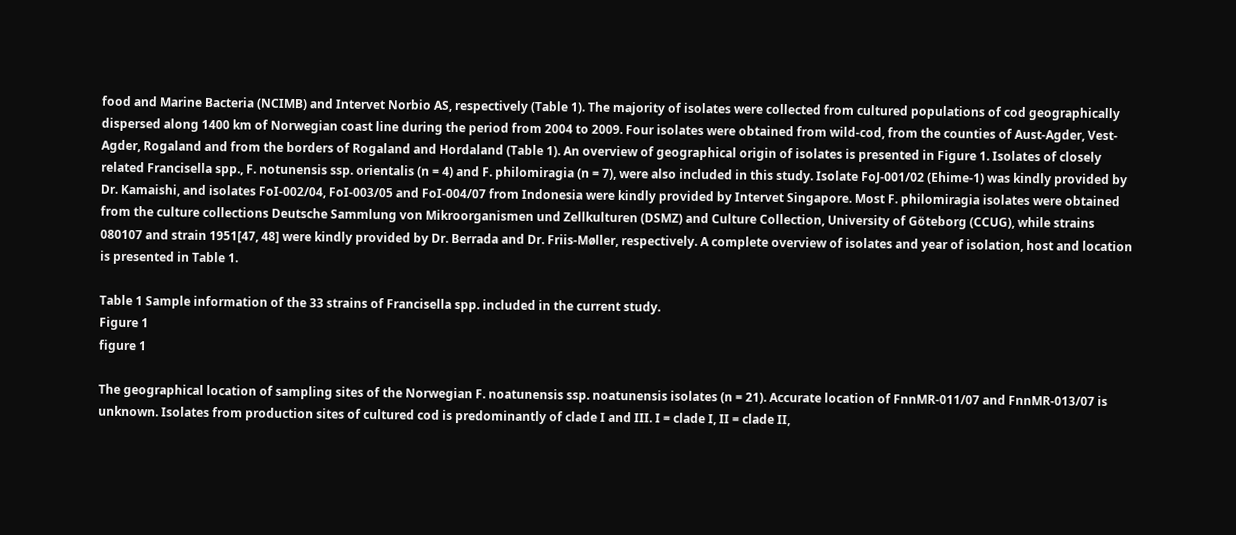food and Marine Bacteria (NCIMB) and Intervet Norbio AS, respectively (Table 1). The majority of isolates were collected from cultured populations of cod geographically dispersed along 1400 km of Norwegian coast line during the period from 2004 to 2009. Four isolates were obtained from wild-cod, from the counties of Aust-Agder, Vest-Agder, Rogaland and from the borders of Rogaland and Hordaland (Table 1). An overview of geographical origin of isolates is presented in Figure 1. Isolates of closely related Francisella spp., F. notunensis ssp. orientalis (n = 4) and F. philomiragia (n = 7), were also included in this study. Isolate FoJ-001/02 (Ehime-1) was kindly provided by Dr. Kamaishi, and isolates FoI-002/04, FoI-003/05 and FoI-004/07 from Indonesia were kindly provided by Intervet Singapore. Most F. philomiragia isolates were obtained from the culture collections Deutsche Sammlung von Mikroorganismen und Zellkulturen (DSMZ) and Culture Collection, University of Göteborg (CCUG), while strains 080107 and strain 1951[47, 48] were kindly provided by Dr. Berrada and Dr. Friis-Møller, respectively. A complete overview of isolates and year of isolation, host and location is presented in Table 1.

Table 1 Sample information of the 33 strains of Francisella spp. included in the current study.
Figure 1
figure 1

The geographical location of sampling sites of the Norwegian F. noatunensis ssp. noatunensis isolates (n = 21). Accurate location of FnnMR-011/07 and FnnMR-013/07 is unknown. Isolates from production sites of cultured cod is predominantly of clade I and III. I = clade I, II = clade II,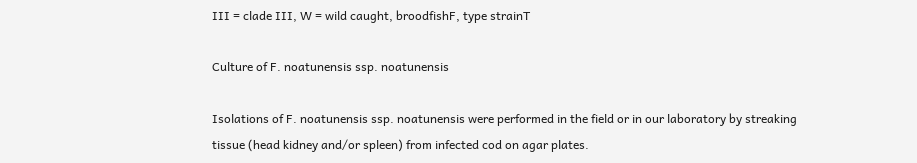III = clade III, W = wild caught, broodfishF, type strainT

Culture of F. noatunensis ssp. noatunensis

Isolations of F. noatunensis ssp. noatunensis were performed in the field or in our laboratory by streaking tissue (head kidney and/or spleen) from infected cod on agar plates.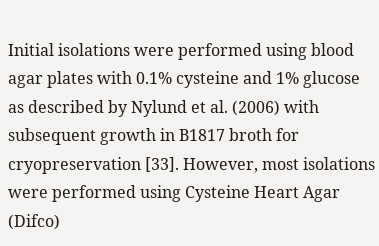Initial isolations were performed using blood agar plates with 0.1% cysteine and 1% glucose as described by Nylund et al. (2006) with subsequent growth in B1817 broth for cryopreservation [33]. However, most isolations were performed using Cysteine Heart Agar (Difco)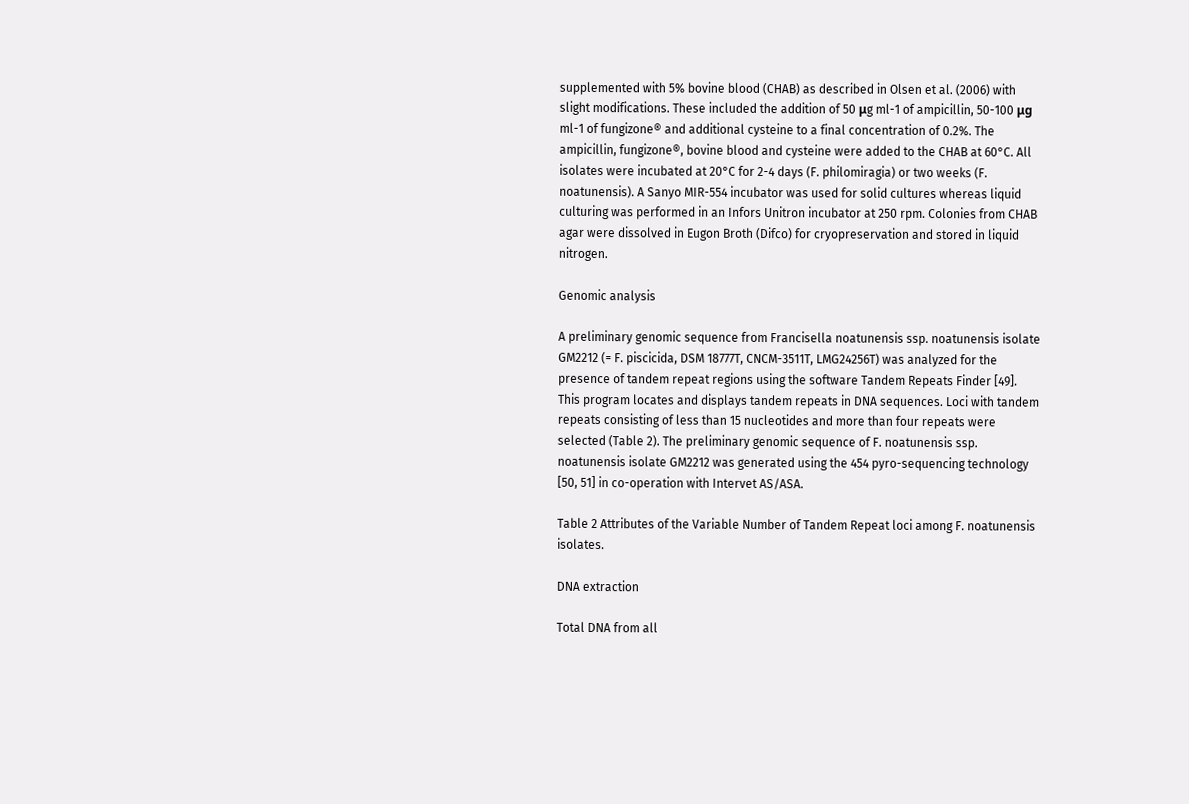supplemented with 5% bovine blood (CHAB) as described in Olsen et al. (2006) with slight modifications. These included the addition of 50 μg ml-1 of ampicillin, 50-100 μg ml-1 of fungizone® and additional cysteine to a final concentration of 0.2%. The ampicillin, fungizone®, bovine blood and cysteine were added to the CHAB at 60°C. All isolates were incubated at 20°C for 2-4 days (F. philomiragia) or two weeks (F. noatunensis). A Sanyo MIR-554 incubator was used for solid cultures whereas liquid culturing was performed in an Infors Unitron incubator at 250 rpm. Colonies from CHAB agar were dissolved in Eugon Broth (Difco) for cryopreservation and stored in liquid nitrogen.

Genomic analysis

A preliminary genomic sequence from Francisella noatunensis ssp. noatunensis isolate GM2212 (= F. piscicida, DSM 18777T, CNCM-3511T, LMG24256T) was analyzed for the presence of tandem repeat regions using the software Tandem Repeats Finder [49]. This program locates and displays tandem repeats in DNA sequences. Loci with tandem repeats consisting of less than 15 nucleotides and more than four repeats were selected (Table 2). The preliminary genomic sequence of F. noatunensis ssp. noatunensis isolate GM2212 was generated using the 454 pyro-sequencing technology [50, 51] in co-operation with Intervet AS/ASA.

Table 2 Attributes of the Variable Number of Tandem Repeat loci among F. noatunensis isolates.

DNA extraction

Total DNA from all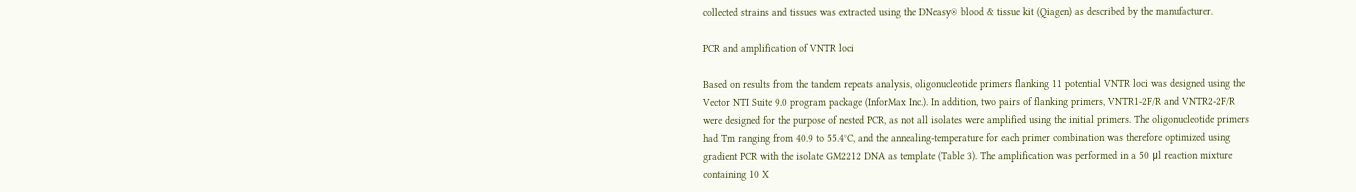collected strains and tissues was extracted using the DNeasy® blood & tissue kit (Qiagen) as described by the manufacturer.

PCR and amplification of VNTR loci

Based on results from the tandem repeats analysis, oligonucleotide primers flanking 11 potential VNTR loci was designed using the Vector NTI Suite 9.0 program package (InforMax Inc.). In addition, two pairs of flanking primers, VNTR1-2F/R and VNTR2-2F/R were designed for the purpose of nested PCR, as not all isolates were amplified using the initial primers. The oligonucleotide primers had Tm ranging from 40.9 to 55.4°C, and the annealing-temperature for each primer combination was therefore optimized using gradient PCR with the isolate GM2212 DNA as template (Table 3). The amplification was performed in a 50 μl reaction mixture containing 10 X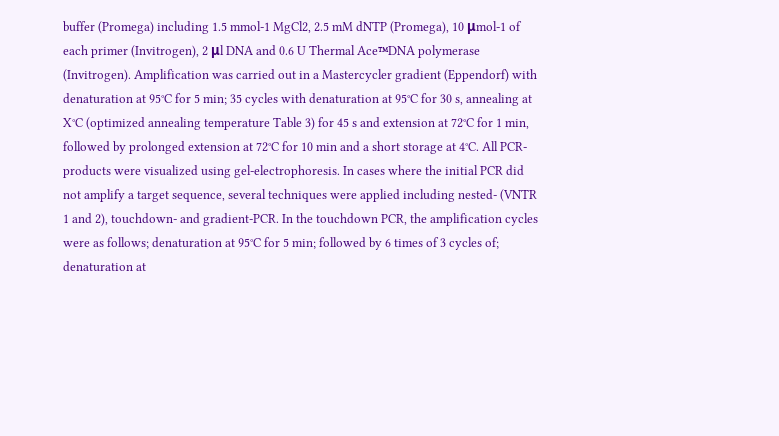buffer (Promega) including 1.5 mmol-1 MgCl2, 2.5 mM dNTP (Promega), 10 μmol-1 of each primer (Invitrogen), 2 μl DNA and 0.6 U Thermal Ace™DNA polymerase (Invitrogen). Amplification was carried out in a Mastercycler gradient (Eppendorf) with denaturation at 95°C for 5 min; 35 cycles with denaturation at 95°C for 30 s, annealing at X°C (optimized annealing temperature Table 3) for 45 s and extension at 72°C for 1 min, followed by prolonged extension at 72°C for 10 min and a short storage at 4°C. All PCR-products were visualized using gel-electrophoresis. In cases where the initial PCR did not amplify a target sequence, several techniques were applied including nested- (VNTR 1 and 2), touchdown- and gradient-PCR. In the touchdown PCR, the amplification cycles were as follows; denaturation at 95°C for 5 min; followed by 6 times of 3 cycles of; denaturation at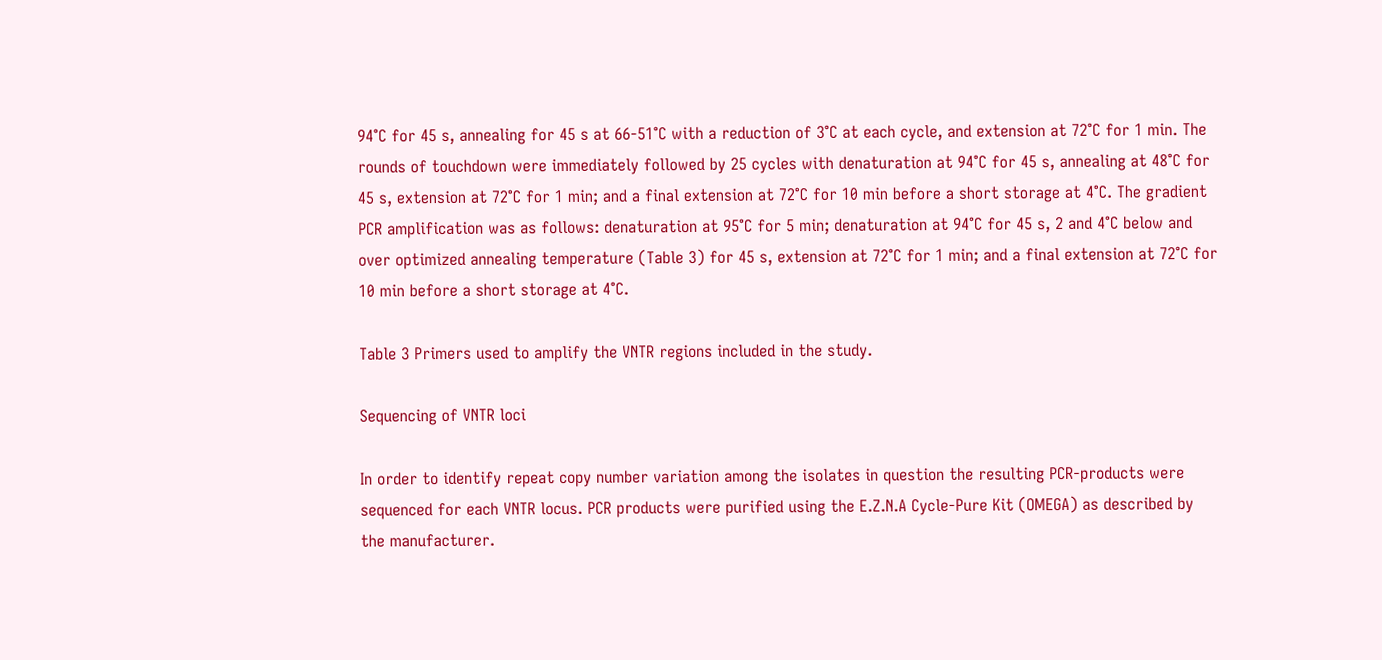94°C for 45 s, annealing for 45 s at 66-51°C with a reduction of 3°C at each cycle, and extension at 72°C for 1 min. The rounds of touchdown were immediately followed by 25 cycles with denaturation at 94°C for 45 s, annealing at 48°C for 45 s, extension at 72°C for 1 min; and a final extension at 72°C for 10 min before a short storage at 4°C. The gradient PCR amplification was as follows: denaturation at 95°C for 5 min; denaturation at 94°C for 45 s, 2 and 4°C below and over optimized annealing temperature (Table 3) for 45 s, extension at 72°C for 1 min; and a final extension at 72°C for 10 min before a short storage at 4°C.

Table 3 Primers used to amplify the VNTR regions included in the study.

Sequencing of VNTR loci

In order to identify repeat copy number variation among the isolates in question the resulting PCR-products were sequenced for each VNTR locus. PCR products were purified using the E.Z.N.A Cycle-Pure Kit (OMEGA) as described by the manufacturer.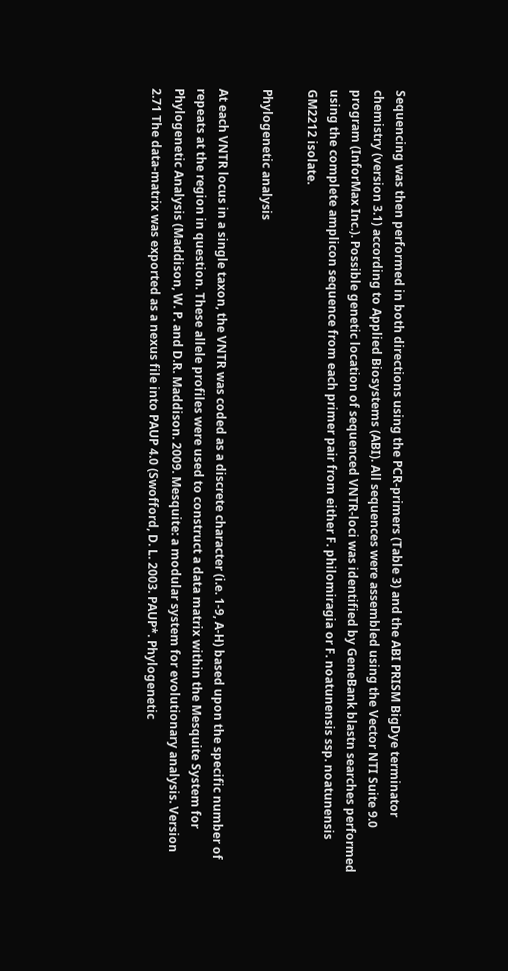Sequencing was then performed in both directions using the PCR-primers (Table 3) and the ABI PRISM BigDye terminator chemistry (version 3.1) according to Applied Biosystems (ABI). All sequences were assembled using the Vector NTI Suite 9.0 program (InforMax Inc.). Possible genetic location of sequenced VNTR-loci was identified by GeneBank blastn searches performed using the complete amplicon sequence from each primer pair from either F. philomiragia or F. noatunensis ssp. noatunensis GM2212 isolate.

Phylogenetic analysis

At each VNTR locus in a single taxon, the VNTR was coded as a discrete character (i.e. 1-9, A-H) based upon the specific number of repeats at the region in question. These allele profiles were used to construct a data matrix within the Mesquite System for Phylogenetic Analysis (Maddison, W. P. and D.R. Maddison. 2009. Mesquite: a modular system for evolutionary analysis. Version 2.71 The data-matrix was exported as a nexus file into PAUP 4.0 (Swofford, D. L. 2003. PAUP*. Phylogenetic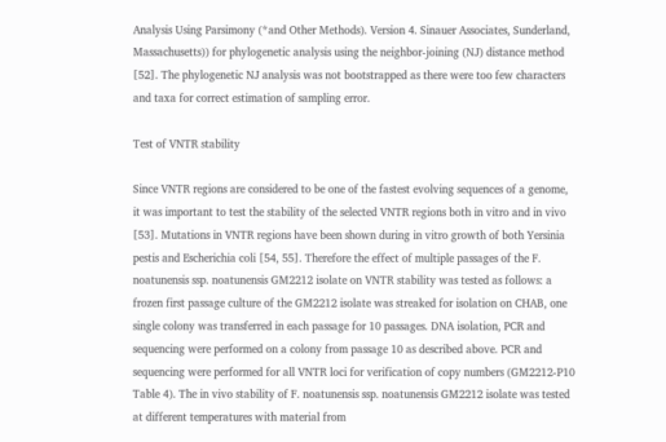Analysis Using Parsimony (*and Other Methods). Version 4. Sinauer Associates, Sunderland, Massachusetts)) for phylogenetic analysis using the neighbor-joining (NJ) distance method [52]. The phylogenetic NJ analysis was not bootstrapped as there were too few characters and taxa for correct estimation of sampling error.

Test of VNTR stability

Since VNTR regions are considered to be one of the fastest evolving sequences of a genome, it was important to test the stability of the selected VNTR regions both in vitro and in vivo [53]. Mutations in VNTR regions have been shown during in vitro growth of both Yersinia pestis and Escherichia coli [54, 55]. Therefore the effect of multiple passages of the F. noatunensis ssp. noatunensis GM2212 isolate on VNTR stability was tested as follows: a frozen first passage culture of the GM2212 isolate was streaked for isolation on CHAB, one single colony was transferred in each passage for 10 passages. DNA isolation, PCR and sequencing were performed on a colony from passage 10 as described above. PCR and sequencing were performed for all VNTR loci for verification of copy numbers (GM2212-P10 Table 4). The in vivo stability of F. noatunensis ssp. noatunensis GM2212 isolate was tested at different temperatures with material from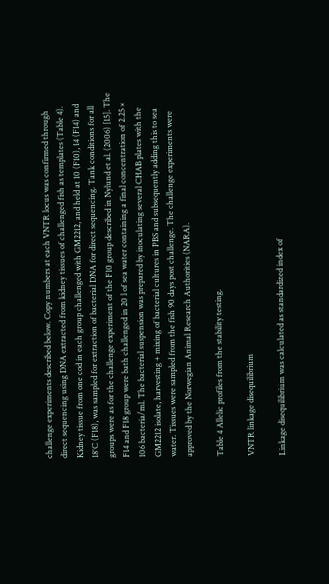challenge experiments described below. Copy numbers at each VNTR locus was confirmed through direct sequencing using DNA extracted from kidney tissues of challenged fish as templates (Table 4). Kidney tissue from one cod in each group challenged with GM2212, and held at 10 (F10), 14 (F14) and 18°C (F18), was sampled for extraction of bacterial DNA for direct sequencing. Tank conditions for all groups were as for the challenge experiment of the F10 group described in Nylund et al. (2006) [15]. The F14 and F18 group were bath challenged in 20 l of sea water containing a final concentration of 2.25 × 106 bacteria/ml. The bacterial suspension was prepared by inoculating several CHAB plates with the GM2212 isolate, harvesting + mixing of bacterial cultures in PBS and subsequently adding this to sea water. Tissues were sampled from the fish 90 days post challenge. The challenge experiments were approved by the Norwegian Animal Research Authorities (NARA).

Table 4 Allelic profiles from the stability testing.

VNTR linkage disequilibrium

Linkage disequilibrium was calculated as standardized index of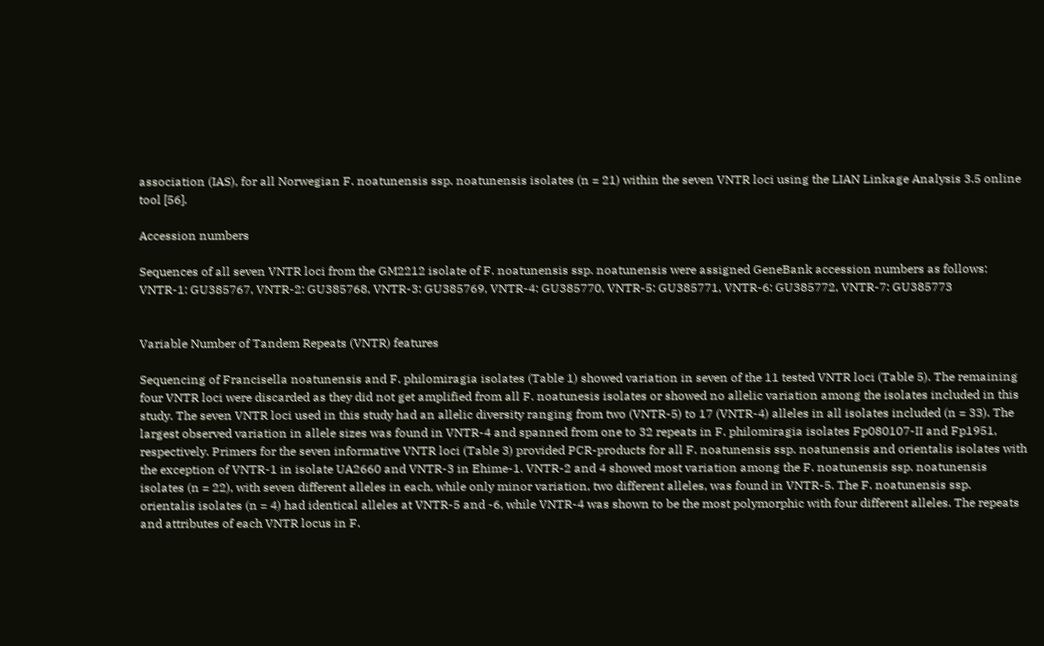association (IAS), for all Norwegian F. noatunensis ssp. noatunensis isolates (n = 21) within the seven VNTR loci using the LIAN Linkage Analysis 3.5 online tool [56].

Accession numbers

Sequences of all seven VNTR loci from the GM2212 isolate of F. noatunensis ssp. noatunensis were assigned GeneBank accession numbers as follows: VNTR-1: GU385767, VNTR-2: GU385768, VNTR-3: GU385769, VNTR-4: GU385770, VNTR-5: GU385771, VNTR-6: GU385772, VNTR-7: GU385773


Variable Number of Tandem Repeats (VNTR) features

Sequencing of Francisella noatunensis and F. philomiragia isolates (Table 1) showed variation in seven of the 11 tested VNTR loci (Table 5). The remaining four VNTR loci were discarded as they did not get amplified from all F. noatunesis isolates or showed no allelic variation among the isolates included in this study. The seven VNTR loci used in this study had an allelic diversity ranging from two (VNTR-5) to 17 (VNTR-4) alleles in all isolates included (n = 33). The largest observed variation in allele sizes was found in VNTR-4 and spanned from one to 32 repeats in F. philomiragia isolates Fp080107-II and Fp1951, respectively. Primers for the seven informative VNTR loci (Table 3) provided PCR-products for all F. noatunensis ssp. noatunensis and orientalis isolates with the exception of VNTR-1 in isolate UA2660 and VNTR-3 in Ehime-1. VNTR-2 and 4 showed most variation among the F. noatunensis ssp. noatunensis isolates (n = 22), with seven different alleles in each, while only minor variation, two different alleles, was found in VNTR-5. The F. noatunensis ssp. orientalis isolates (n = 4) had identical alleles at VNTR-5 and -6, while VNTR-4 was shown to be the most polymorphic with four different alleles. The repeats and attributes of each VNTR locus in F.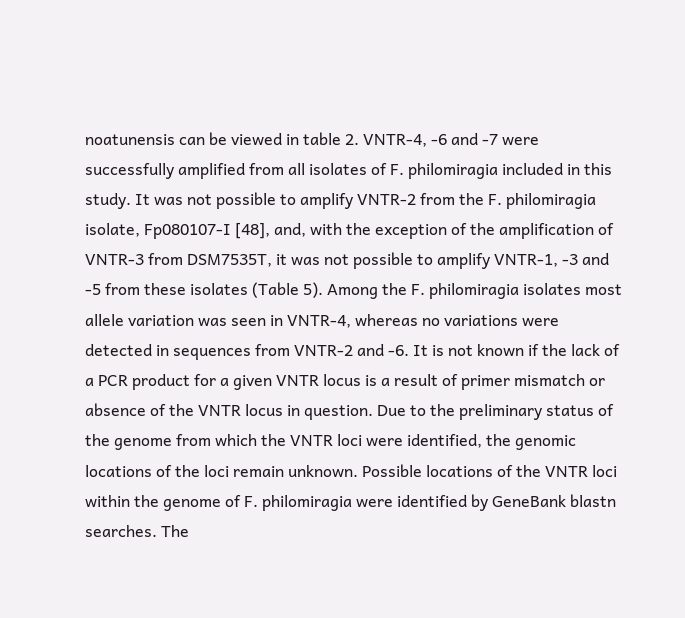noatunensis can be viewed in table 2. VNTR-4, -6 and -7 were successfully amplified from all isolates of F. philomiragia included in this study. It was not possible to amplify VNTR-2 from the F. philomiragia isolate, Fp080107-I [48], and, with the exception of the amplification of VNTR-3 from DSM7535T, it was not possible to amplify VNTR-1, -3 and -5 from these isolates (Table 5). Among the F. philomiragia isolates most allele variation was seen in VNTR-4, whereas no variations were detected in sequences from VNTR-2 and -6. It is not known if the lack of a PCR product for a given VNTR locus is a result of primer mismatch or absence of the VNTR locus in question. Due to the preliminary status of the genome from which the VNTR loci were identified, the genomic locations of the loci remain unknown. Possible locations of the VNTR loci within the genome of F. philomiragia were identified by GeneBank blastn searches. The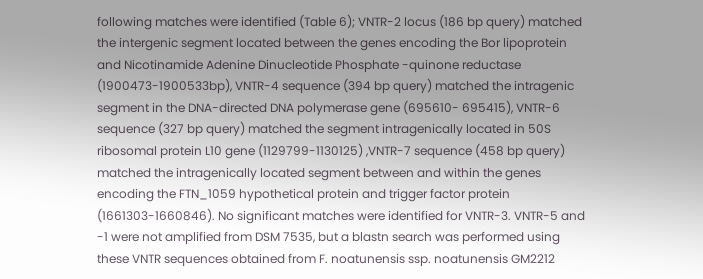following matches were identified (Table 6); VNTR-2 locus (186 bp query) matched the intergenic segment located between the genes encoding the Bor lipoprotein and Nicotinamide Adenine Dinucleotide Phosphate -quinone reductase (1900473-1900533bp), VNTR-4 sequence (394 bp query) matched the intragenic segment in the DNA-directed DNA polymerase gene (695610- 695415), VNTR-6 sequence (327 bp query) matched the segment intragenically located in 50S ribosomal protein L10 gene (1129799-1130125) ,VNTR-7 sequence (458 bp query) matched the intragenically located segment between and within the genes encoding the FTN_1059 hypothetical protein and trigger factor protein (1661303-1660846). No significant matches were identified for VNTR-3. VNTR-5 and -1 were not amplified from DSM 7535, but a blastn search was performed using these VNTR sequences obtained from F. noatunensis ssp. noatunensis GM2212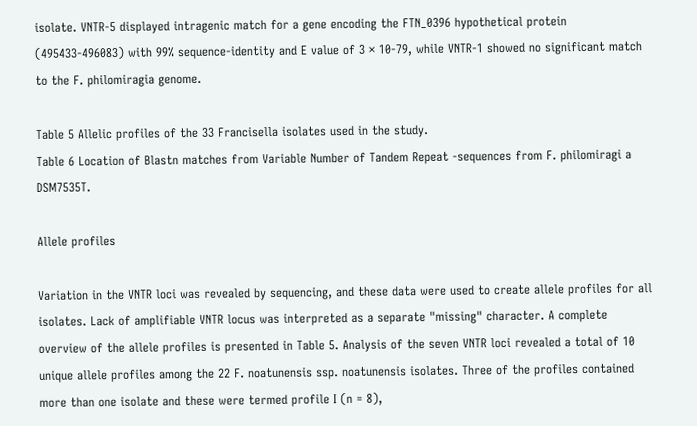isolate. VNTR-5 displayed intragenic match for a gene encoding the FTN_0396 hypothetical protein (495433-496083) with 99% sequence-identity and E value of 3 × 10-79, while VNTR-1 showed no significant match to the F. philomiragia genome.

Table 5 Allelic profiles of the 33 Francisella isolates used in the study.
Table 6 Location of Blastn matches from Variable Number of Tandem Repeat -sequences from F. philomiragi a DSM7535T.

Allele profiles

Variation in the VNTR loci was revealed by sequencing, and these data were used to create allele profiles for all isolates. Lack of amplifiable VNTR locus was interpreted as a separate "missing" character. A complete overview of the allele profiles is presented in Table 5. Analysis of the seven VNTR loci revealed a total of 10 unique allele profiles among the 22 F. noatunensis ssp. noatunensis isolates. Three of the profiles contained more than one isolate and these were termed profile I (n = 8),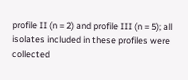profile II (n = 2) and profile III (n = 5); all isolates included in these profiles were collected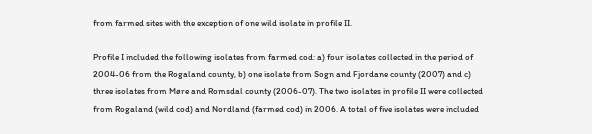from farmed sites with the exception of one wild isolate in profile II.

Profile I included the following isolates from farmed cod: a) four isolates collected in the period of 2004-06 from the Rogaland county, b) one isolate from Sogn and Fjordane county (2007) and c) three isolates from Møre and Romsdal county (2006-07). The two isolates in profile II were collected from Rogaland (wild cod) and Nordland (farmed cod) in 2006. A total of five isolates were included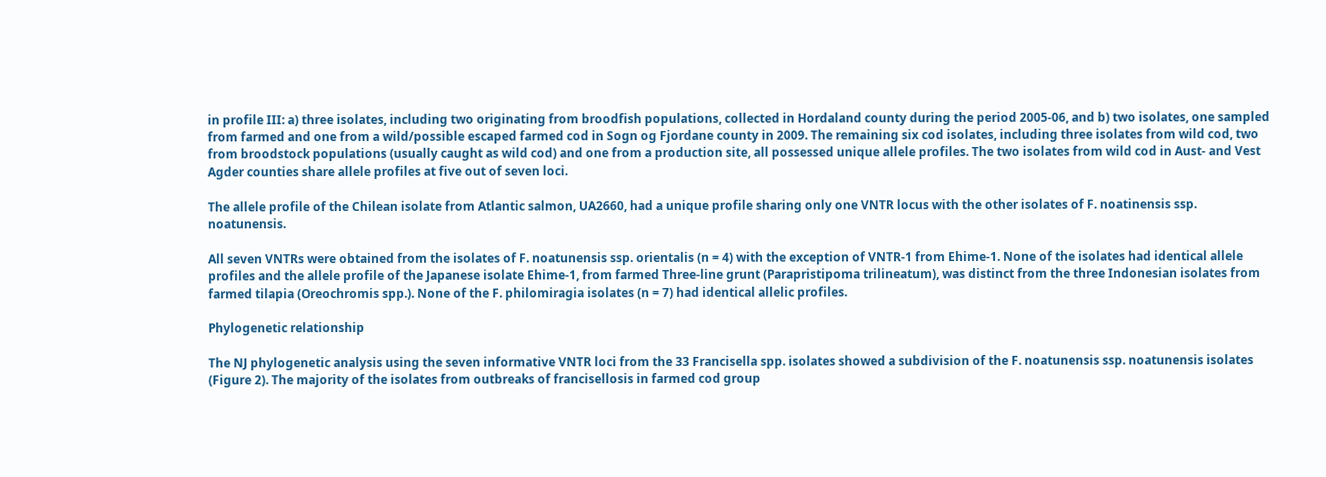in profile III: a) three isolates, including two originating from broodfish populations, collected in Hordaland county during the period 2005-06, and b) two isolates, one sampled from farmed and one from a wild/possible escaped farmed cod in Sogn og Fjordane county in 2009. The remaining six cod isolates, including three isolates from wild cod, two from broodstock populations (usually caught as wild cod) and one from a production site, all possessed unique allele profiles. The two isolates from wild cod in Aust- and Vest Agder counties share allele profiles at five out of seven loci.

The allele profile of the Chilean isolate from Atlantic salmon, UA2660, had a unique profile sharing only one VNTR locus with the other isolates of F. noatinensis ssp. noatunensis.

All seven VNTRs were obtained from the isolates of F. noatunensis ssp. orientalis (n = 4) with the exception of VNTR-1 from Ehime-1. None of the isolates had identical allele profiles and the allele profile of the Japanese isolate Ehime-1, from farmed Three-line grunt (Parapristipoma trilineatum), was distinct from the three Indonesian isolates from farmed tilapia (Oreochromis spp.). None of the F. philomiragia isolates (n = 7) had identical allelic profiles.

Phylogenetic relationship

The NJ phylogenetic analysis using the seven informative VNTR loci from the 33 Francisella spp. isolates showed a subdivision of the F. noatunensis ssp. noatunensis isolates (Figure 2). The majority of the isolates from outbreaks of francisellosis in farmed cod group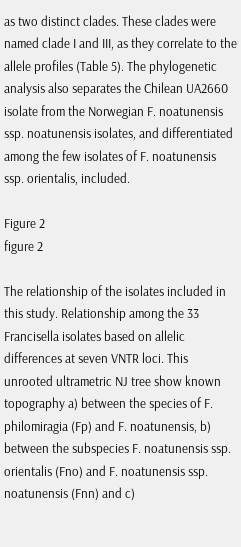as two distinct clades. These clades were named clade I and III, as they correlate to the allele profiles (Table 5). The phylogenetic analysis also separates the Chilean UA2660 isolate from the Norwegian F. noatunensis ssp. noatunensis isolates, and differentiated among the few isolates of F. noatunensis ssp. orientalis, included.

Figure 2
figure 2

The relationship of the isolates included in this study. Relationship among the 33 Francisella isolates based on allelic differences at seven VNTR loci. This unrooted ultrametric NJ tree show known topography a) between the species of F. philomiragia (Fp) and F. noatunensis, b) between the subspecies F. noatunensis ssp. orientalis (Fno) and F. noatunensis ssp. noatunensis (Fnn) and c)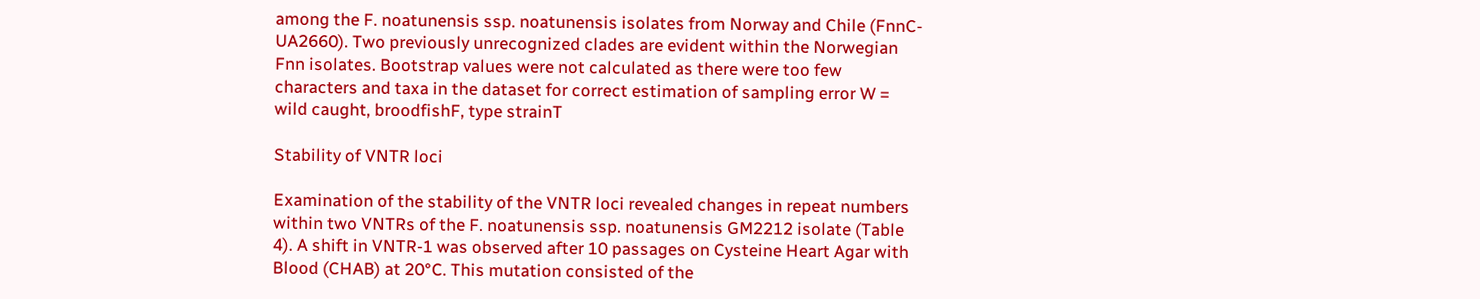among the F. noatunensis ssp. noatunensis isolates from Norway and Chile (FnnC-UA2660). Two previously unrecognized clades are evident within the Norwegian Fnn isolates. Bootstrap values were not calculated as there were too few characters and taxa in the dataset for correct estimation of sampling error W = wild caught, broodfishF, type strainT

Stability of VNTR loci

Examination of the stability of the VNTR loci revealed changes in repeat numbers within two VNTRs of the F. noatunensis ssp. noatunensis GM2212 isolate (Table 4). A shift in VNTR-1 was observed after 10 passages on Cysteine Heart Agar with Blood (CHAB) at 20°C. This mutation consisted of the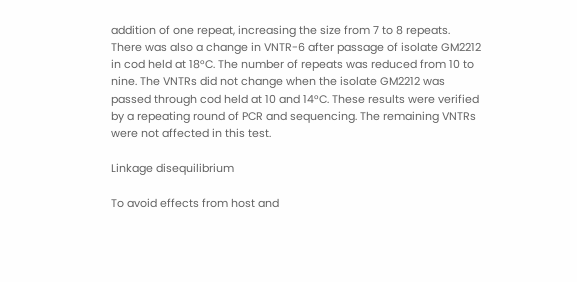addition of one repeat, increasing the size from 7 to 8 repeats. There was also a change in VNTR-6 after passage of isolate GM2212 in cod held at 18°C. The number of repeats was reduced from 10 to nine. The VNTRs did not change when the isolate GM2212 was passed through cod held at 10 and 14°C. These results were verified by a repeating round of PCR and sequencing. The remaining VNTRs were not affected in this test.

Linkage disequilibrium

To avoid effects from host and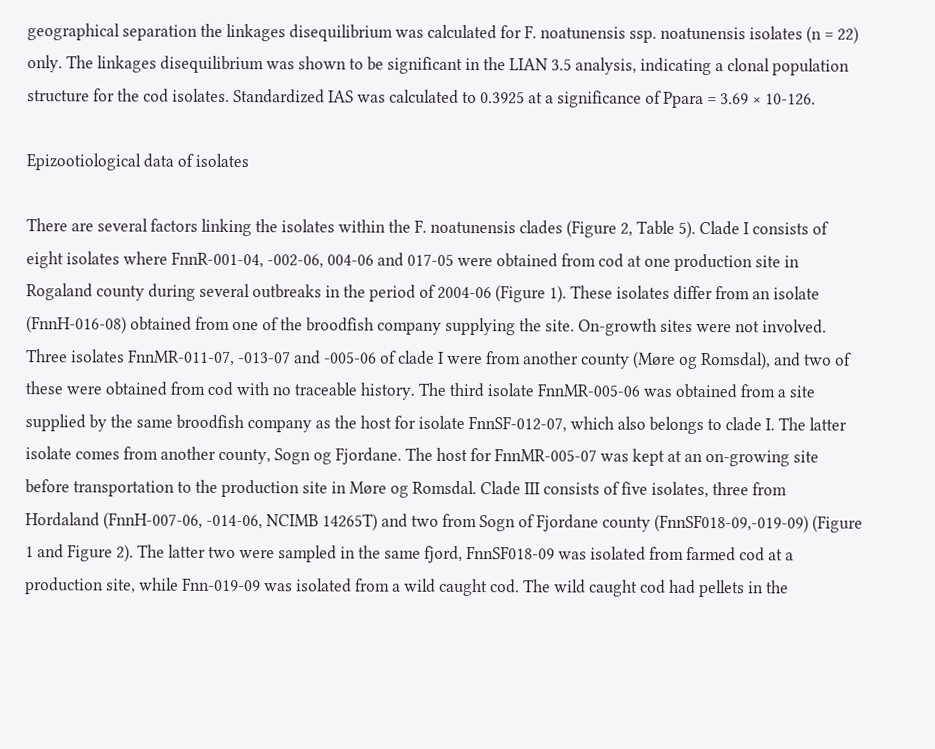geographical separation the linkages disequilibrium was calculated for F. noatunensis ssp. noatunensis isolates (n = 22) only. The linkages disequilibrium was shown to be significant in the LIAN 3.5 analysis, indicating a clonal population structure for the cod isolates. Standardized IAS was calculated to 0.3925 at a significance of Ppara = 3.69 × 10-126.

Epizootiological data of isolates

There are several factors linking the isolates within the F. noatunensis clades (Figure 2, Table 5). Clade I consists of eight isolates where FnnR-001-04, -002-06, 004-06 and 017-05 were obtained from cod at one production site in Rogaland county during several outbreaks in the period of 2004-06 (Figure 1). These isolates differ from an isolate (FnnH-016-08) obtained from one of the broodfish company supplying the site. On-growth sites were not involved. Three isolates FnnMR-011-07, -013-07 and -005-06 of clade I were from another county (Møre og Romsdal), and two of these were obtained from cod with no traceable history. The third isolate FnnMR-005-06 was obtained from a site supplied by the same broodfish company as the host for isolate FnnSF-012-07, which also belongs to clade I. The latter isolate comes from another county, Sogn og Fjordane. The host for FnnMR-005-07 was kept at an on-growing site before transportation to the production site in Møre og Romsdal. Clade III consists of five isolates, three from Hordaland (FnnH-007-06, -014-06, NCIMB 14265T) and two from Sogn of Fjordane county (FnnSF018-09,-019-09) (Figure 1 and Figure 2). The latter two were sampled in the same fjord, FnnSF018-09 was isolated from farmed cod at a production site, while Fnn-019-09 was isolated from a wild caught cod. The wild caught cod had pellets in the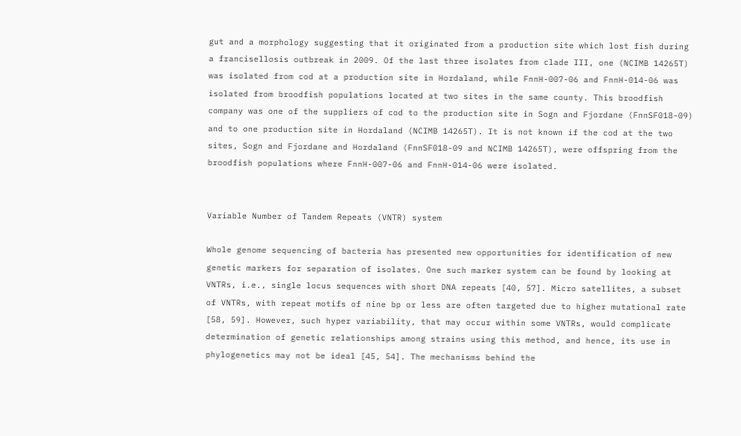gut and a morphology suggesting that it originated from a production site which lost fish during a francisellosis outbreak in 2009. Of the last three isolates from clade III, one (NCIMB 14265T) was isolated from cod at a production site in Hordaland, while FnnH-007-06 and FnnH-014-06 was isolated from broodfish populations located at two sites in the same county. This broodfish company was one of the suppliers of cod to the production site in Sogn and Fjordane (FnnSF018-09) and to one production site in Hordaland (NCIMB 14265T). It is not known if the cod at the two sites, Sogn and Fjordane and Hordaland (FnnSF018-09 and NCIMB 14265T), were offspring from the broodfish populations where FnnH-007-06 and FnnH-014-06 were isolated.


Variable Number of Tandem Repeats (VNTR) system

Whole genome sequencing of bacteria has presented new opportunities for identification of new genetic markers for separation of isolates. One such marker system can be found by looking at VNTRs, i.e., single locus sequences with short DNA repeats [40, 57]. Micro satellites, a subset of VNTRs, with repeat motifs of nine bp or less are often targeted due to higher mutational rate [58, 59]. However, such hyper variability, that may occur within some VNTRs, would complicate determination of genetic relationships among strains using this method, and hence, its use in phylogenetics may not be ideal [45, 54]. The mechanisms behind the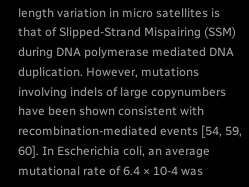length variation in micro satellites is that of Slipped-Strand Mispairing (SSM) during DNA polymerase mediated DNA duplication. However, mutations involving indels of large copynumbers have been shown consistent with recombination-mediated events [54, 59, 60]. In Escherichia coli, an average mutational rate of 6.4 × 10-4 was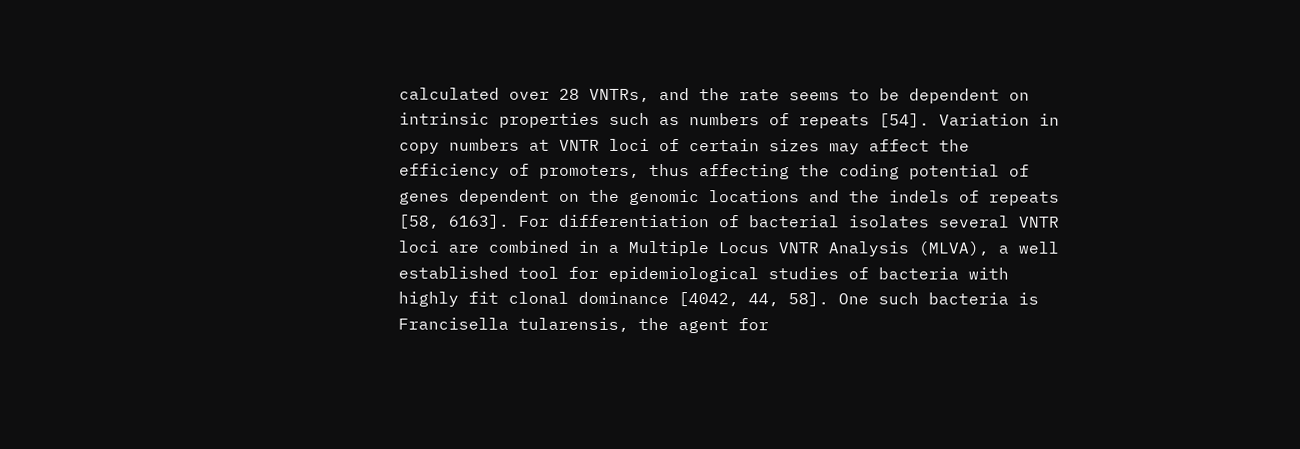calculated over 28 VNTRs, and the rate seems to be dependent on intrinsic properties such as numbers of repeats [54]. Variation in copy numbers at VNTR loci of certain sizes may affect the efficiency of promoters, thus affecting the coding potential of genes dependent on the genomic locations and the indels of repeats [58, 6163]. For differentiation of bacterial isolates several VNTR loci are combined in a Multiple Locus VNTR Analysis (MLVA), a well established tool for epidemiological studies of bacteria with highly fit clonal dominance [4042, 44, 58]. One such bacteria is Francisella tularensis, the agent for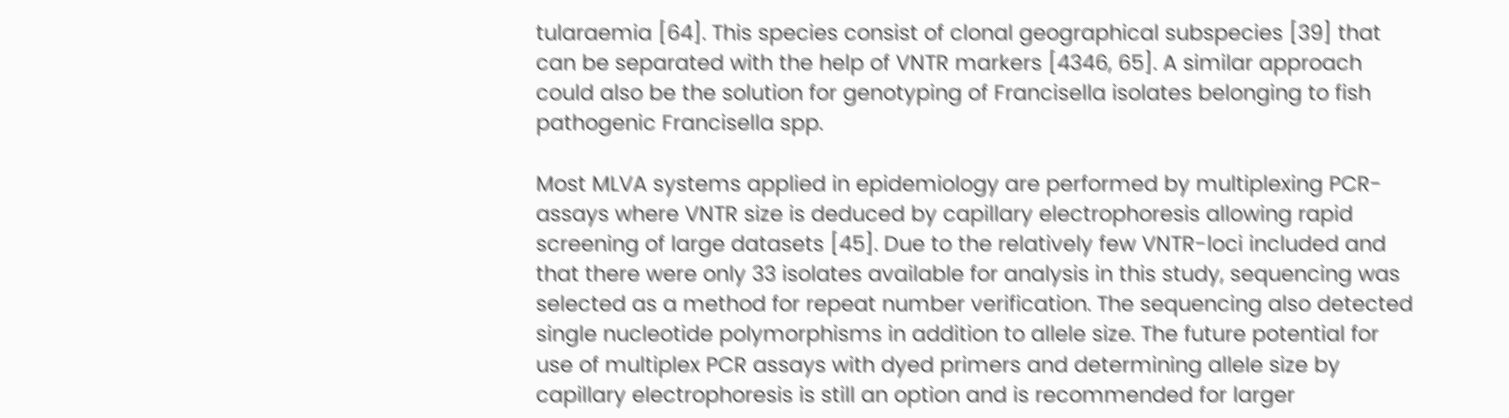tularaemia [64]. This species consist of clonal geographical subspecies [39] that can be separated with the help of VNTR markers [4346, 65]. A similar approach could also be the solution for genotyping of Francisella isolates belonging to fish pathogenic Francisella spp.

Most MLVA systems applied in epidemiology are performed by multiplexing PCR-assays where VNTR size is deduced by capillary electrophoresis allowing rapid screening of large datasets [45]. Due to the relatively few VNTR-loci included and that there were only 33 isolates available for analysis in this study, sequencing was selected as a method for repeat number verification. The sequencing also detected single nucleotide polymorphisms in addition to allele size. The future potential for use of multiplex PCR assays with dyed primers and determining allele size by capillary electrophoresis is still an option and is recommended for larger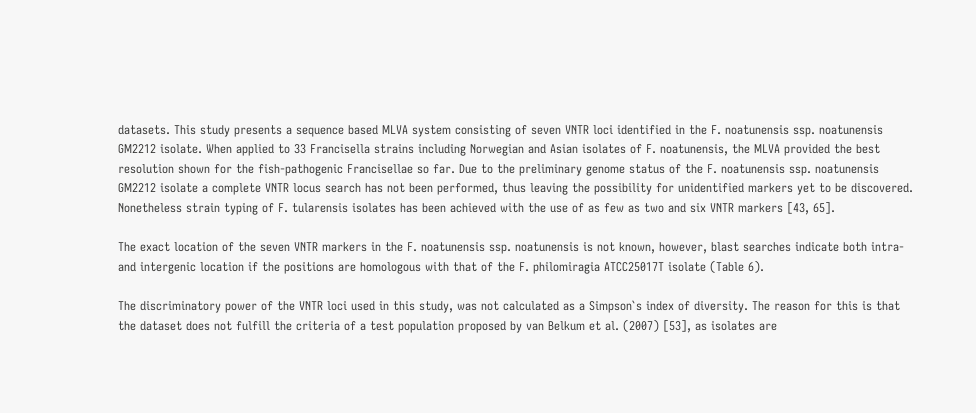datasets. This study presents a sequence based MLVA system consisting of seven VNTR loci identified in the F. noatunensis ssp. noatunensis GM2212 isolate. When applied to 33 Francisella strains including Norwegian and Asian isolates of F. noatunensis, the MLVA provided the best resolution shown for the fish-pathogenic Francisellae so far. Due to the preliminary genome status of the F. noatunensis ssp. noatunensis GM2212 isolate a complete VNTR locus search has not been performed, thus leaving the possibility for unidentified markers yet to be discovered. Nonetheless strain typing of F. tularensis isolates has been achieved with the use of as few as two and six VNTR markers [43, 65].

The exact location of the seven VNTR markers in the F. noatunensis ssp. noatunensis is not known, however, blast searches indicate both intra- and intergenic location if the positions are homologous with that of the F. philomiragia ATCC25017T isolate (Table 6).

The discriminatory power of the VNTR loci used in this study, was not calculated as a Simpson`s index of diversity. The reason for this is that the dataset does not fulfill the criteria of a test population proposed by van Belkum et al. (2007) [53], as isolates are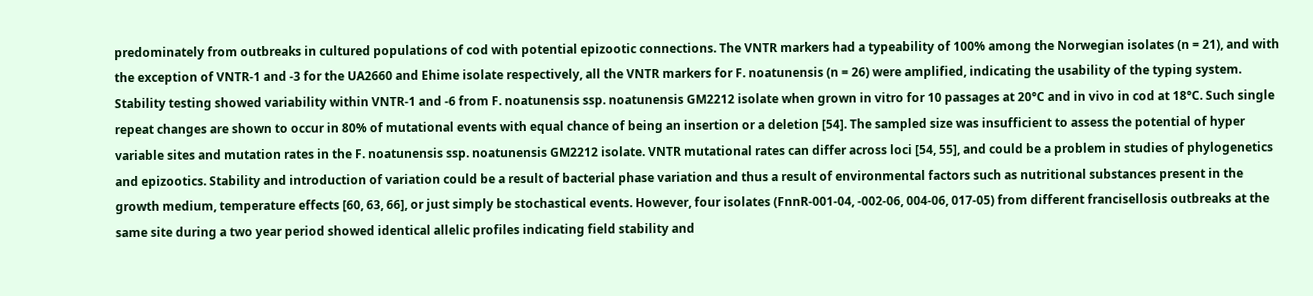predominately from outbreaks in cultured populations of cod with potential epizootic connections. The VNTR markers had a typeability of 100% among the Norwegian isolates (n = 21), and with the exception of VNTR-1 and -3 for the UA2660 and Ehime isolate respectively, all the VNTR markers for F. noatunensis (n = 26) were amplified, indicating the usability of the typing system. Stability testing showed variability within VNTR-1 and -6 from F. noatunensis ssp. noatunensis GM2212 isolate when grown in vitro for 10 passages at 20°C and in vivo in cod at 18°C. Such single repeat changes are shown to occur in 80% of mutational events with equal chance of being an insertion or a deletion [54]. The sampled size was insufficient to assess the potential of hyper variable sites and mutation rates in the F. noatunensis ssp. noatunensis GM2212 isolate. VNTR mutational rates can differ across loci [54, 55], and could be a problem in studies of phylogenetics and epizootics. Stability and introduction of variation could be a result of bacterial phase variation and thus a result of environmental factors such as nutritional substances present in the growth medium, temperature effects [60, 63, 66], or just simply be stochastical events. However, four isolates (FnnR-001-04, -002-06, 004-06, 017-05) from different francisellosis outbreaks at the same site during a two year period showed identical allelic profiles indicating field stability and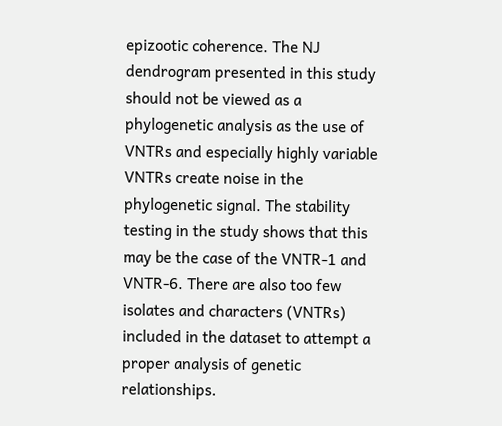epizootic coherence. The NJ dendrogram presented in this study should not be viewed as a phylogenetic analysis as the use of VNTRs and especially highly variable VNTRs create noise in the phylogenetic signal. The stability testing in the study shows that this may be the case of the VNTR-1 and VNTR-6. There are also too few isolates and characters (VNTRs) included in the dataset to attempt a proper analysis of genetic relationships.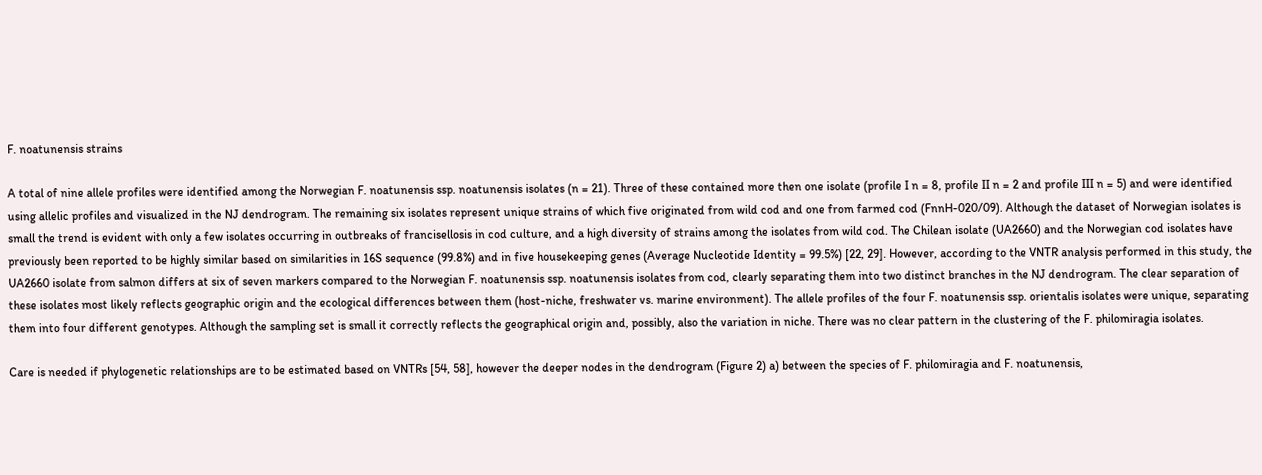F. noatunensis strains

A total of nine allele profiles were identified among the Norwegian F. noatunensis ssp. noatunensis isolates (n = 21). Three of these contained more then one isolate (profile I n = 8, profile II n = 2 and profile III n = 5) and were identified using allelic profiles and visualized in the NJ dendrogram. The remaining six isolates represent unique strains of which five originated from wild cod and one from farmed cod (FnnH-020/09). Although the dataset of Norwegian isolates is small the trend is evident with only a few isolates occurring in outbreaks of francisellosis in cod culture, and a high diversity of strains among the isolates from wild cod. The Chilean isolate (UA2660) and the Norwegian cod isolates have previously been reported to be highly similar based on similarities in 16S sequence (99.8%) and in five housekeeping genes (Average Nucleotide Identity = 99.5%) [22, 29]. However, according to the VNTR analysis performed in this study, the UA2660 isolate from salmon differs at six of seven markers compared to the Norwegian F. noatunensis ssp. noatunensis isolates from cod, clearly separating them into two distinct branches in the NJ dendrogram. The clear separation of these isolates most likely reflects geographic origin and the ecological differences between them (host-niche, freshwater vs. marine environment). The allele profiles of the four F. noatunensis ssp. orientalis isolates were unique, separating them into four different genotypes. Although the sampling set is small it correctly reflects the geographical origin and, possibly, also the variation in niche. There was no clear pattern in the clustering of the F. philomiragia isolates.

Care is needed if phylogenetic relationships are to be estimated based on VNTRs [54, 58], however the deeper nodes in the dendrogram (Figure 2) a) between the species of F. philomiragia and F. noatunensis,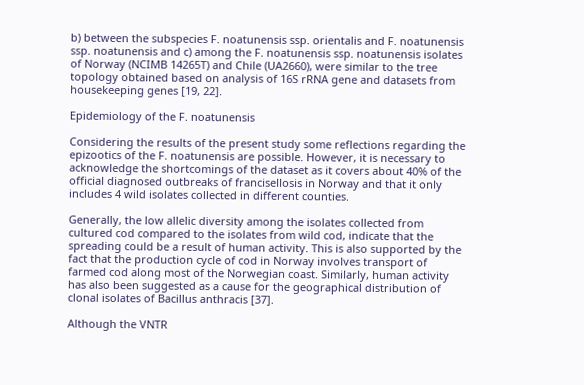b) between the subspecies F. noatunensis ssp. orientalis and F. noatunensis ssp. noatunensis and c) among the F. noatunensis ssp. noatunensis isolates of Norway (NCIMB 14265T) and Chile (UA2660), were similar to the tree topology obtained based on analysis of 16S rRNA gene and datasets from housekeeping genes [19, 22].

Epidemiology of the F. noatunensis

Considering the results of the present study some reflections regarding the epizootics of the F. noatunensis are possible. However, it is necessary to acknowledge the shortcomings of the dataset as it covers about 40% of the official diagnosed outbreaks of francisellosis in Norway and that it only includes 4 wild isolates collected in different counties.

Generally, the low allelic diversity among the isolates collected from cultured cod compared to the isolates from wild cod, indicate that the spreading could be a result of human activity. This is also supported by the fact that the production cycle of cod in Norway involves transport of farmed cod along most of the Norwegian coast. Similarly, human activity has also been suggested as a cause for the geographical distribution of clonal isolates of Bacillus anthracis [37].

Although the VNTR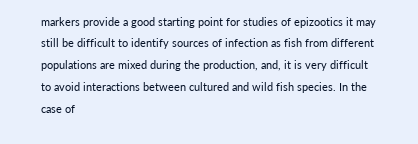markers provide a good starting point for studies of epizootics it may still be difficult to identify sources of infection as fish from different populations are mixed during the production, and, it is very difficult to avoid interactions between cultured and wild fish species. In the case of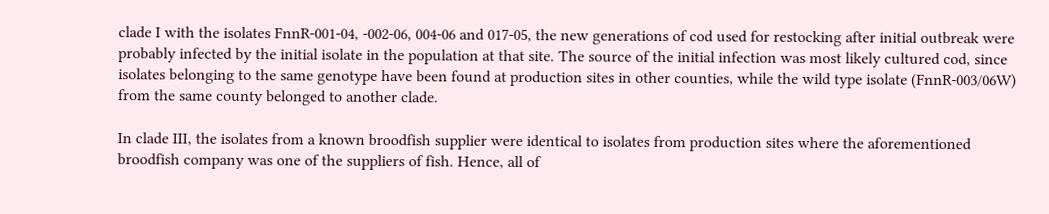clade I with the isolates FnnR-001-04, -002-06, 004-06 and 017-05, the new generations of cod used for restocking after initial outbreak were probably infected by the initial isolate in the population at that site. The source of the initial infection was most likely cultured cod, since isolates belonging to the same genotype have been found at production sites in other counties, while the wild type isolate (FnnR-003/06W) from the same county belonged to another clade.

In clade III, the isolates from a known broodfish supplier were identical to isolates from production sites where the aforementioned broodfish company was one of the suppliers of fish. Hence, all of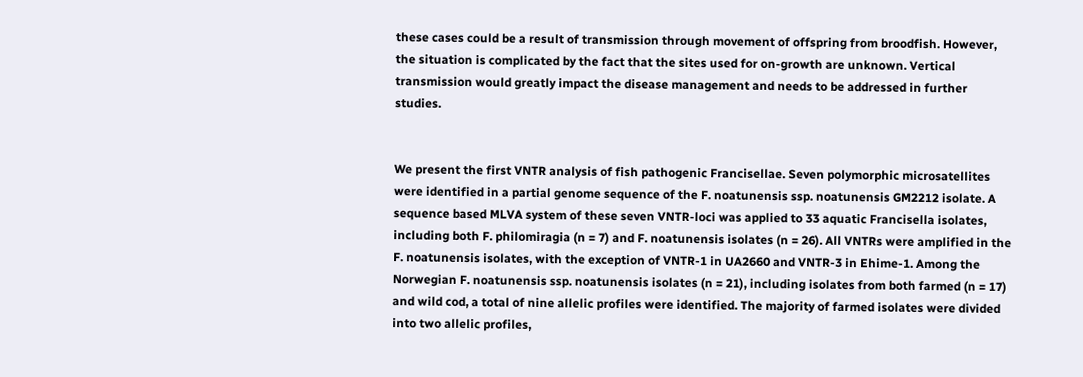these cases could be a result of transmission through movement of offspring from broodfish. However, the situation is complicated by the fact that the sites used for on-growth are unknown. Vertical transmission would greatly impact the disease management and needs to be addressed in further studies.


We present the first VNTR analysis of fish pathogenic Francisellae. Seven polymorphic microsatellites were identified in a partial genome sequence of the F. noatunensis ssp. noatunensis GM2212 isolate. A sequence based MLVA system of these seven VNTR-loci was applied to 33 aquatic Francisella isolates, including both F. philomiragia (n = 7) and F. noatunensis isolates (n = 26). All VNTRs were amplified in the F. noatunensis isolates, with the exception of VNTR-1 in UA2660 and VNTR-3 in Ehime-1. Among the Norwegian F. noatunensis ssp. noatunensis isolates (n = 21), including isolates from both farmed (n = 17) and wild cod, a total of nine allelic profiles were identified. The majority of farmed isolates were divided into two allelic profiles,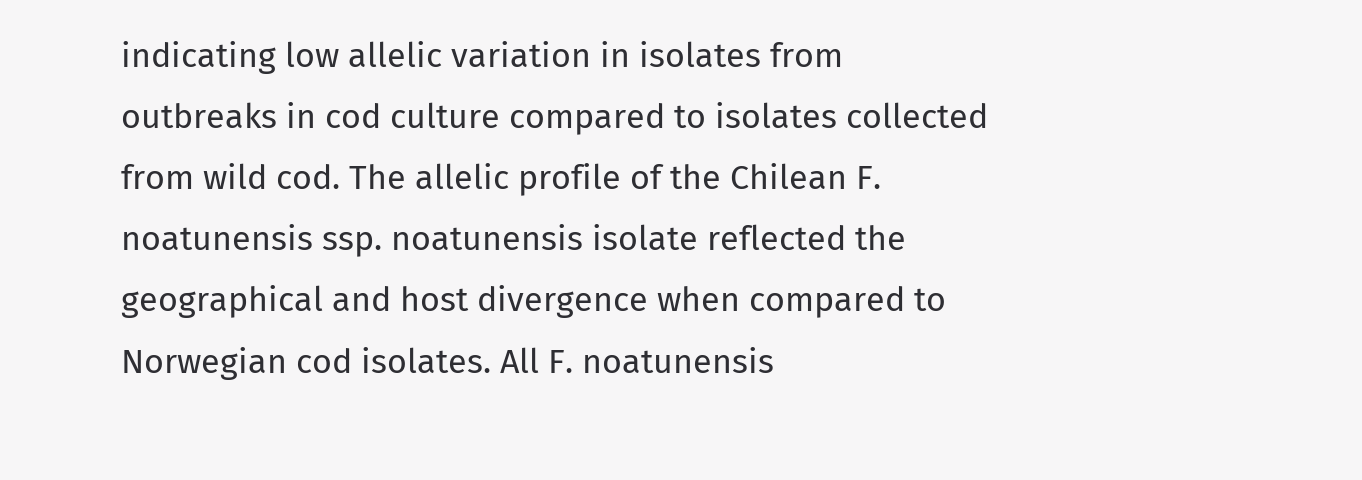indicating low allelic variation in isolates from outbreaks in cod culture compared to isolates collected from wild cod. The allelic profile of the Chilean F. noatunensis ssp. noatunensis isolate reflected the geographical and host divergence when compared to Norwegian cod isolates. All F. noatunensis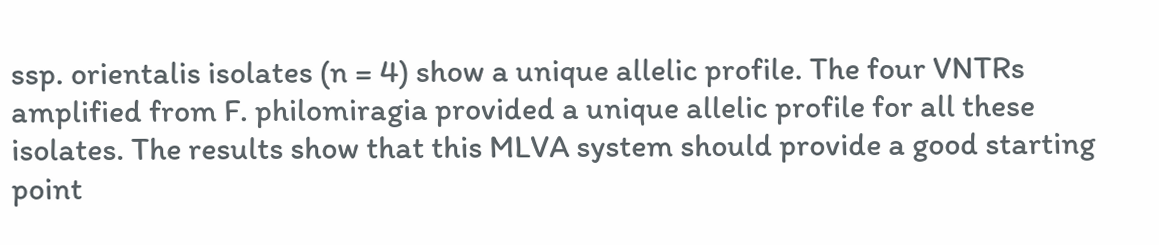ssp. orientalis isolates (n = 4) show a unique allelic profile. The four VNTRs amplified from F. philomiragia provided a unique allelic profile for all these isolates. The results show that this MLVA system should provide a good starting point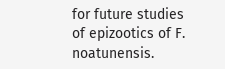for future studies of epizootics of F. noatunensis.